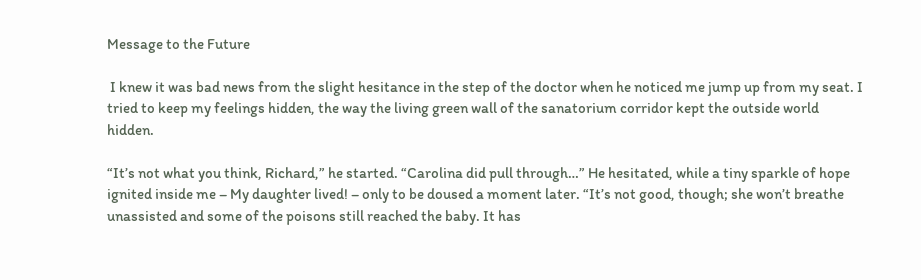Message to the Future

 I knew it was bad news from the slight hesitance in the step of the doctor when he noticed me jump up from my seat. I tried to keep my feelings hidden, the way the living green wall of the sanatorium corridor kept the outside world hidden.

“It’s not what you think, Richard,” he started. “Carolina did pull through…” He hesitated, while a tiny sparkle of hope ignited inside me – My daughter lived! – only to be doused a moment later. “It’s not good, though; she won’t breathe unassisted and some of the poisons still reached the baby. It has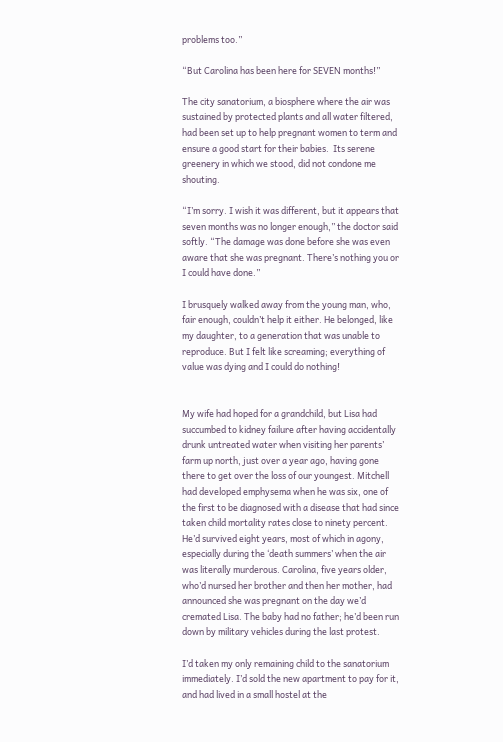problems too.”

“But Carolina has been here for SEVEN months!”

The city sanatorium, a biosphere where the air was sustained by protected plants and all water filtered, had been set up to help pregnant women to term and ensure a good start for their babies.  Its serene greenery in which we stood, did not condone me shouting.

“I’m sorry. I wish it was different, but it appears that seven months was no longer enough,” the doctor said softly. “The damage was done before she was even aware that she was pregnant. There’s nothing you or I could have done.”

I brusquely walked away from the young man, who, fair enough, couldn’t help it either. He belonged, like my daughter, to a generation that was unable to reproduce. But I felt like screaming; everything of value was dying and I could do nothing!


My wife had hoped for a grandchild, but Lisa had succumbed to kidney failure after having accidentally drunk untreated water when visiting her parents’ farm up north, just over a year ago, having gone there to get over the loss of our youngest. Mitchell had developed emphysema when he was six, one of the first to be diagnosed with a disease that had since taken child mortality rates close to ninety percent. He’d survived eight years, most of which in agony, especially during the ‘death summers’ when the air was literally murderous. Carolina, five years older, who’d nursed her brother and then her mother, had announced she was pregnant on the day we’d cremated Lisa. The baby had no father; he’d been run down by military vehicles during the last protest.

I’d taken my only remaining child to the sanatorium immediately. I’d sold the new apartment to pay for it, and had lived in a small hostel at the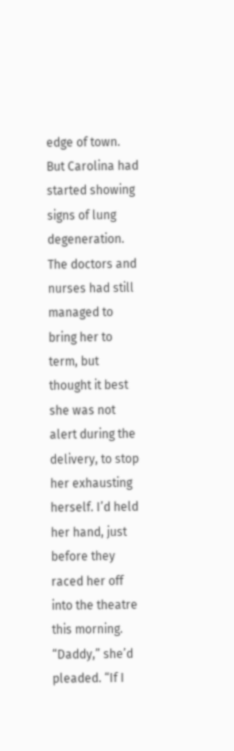edge of town. But Carolina had started showing signs of lung degeneration. The doctors and nurses had still managed to bring her to term, but thought it best she was not alert during the delivery, to stop her exhausting herself. I’d held her hand, just before they raced her off into the theatre this morning. “Daddy,” she’d pleaded. “If I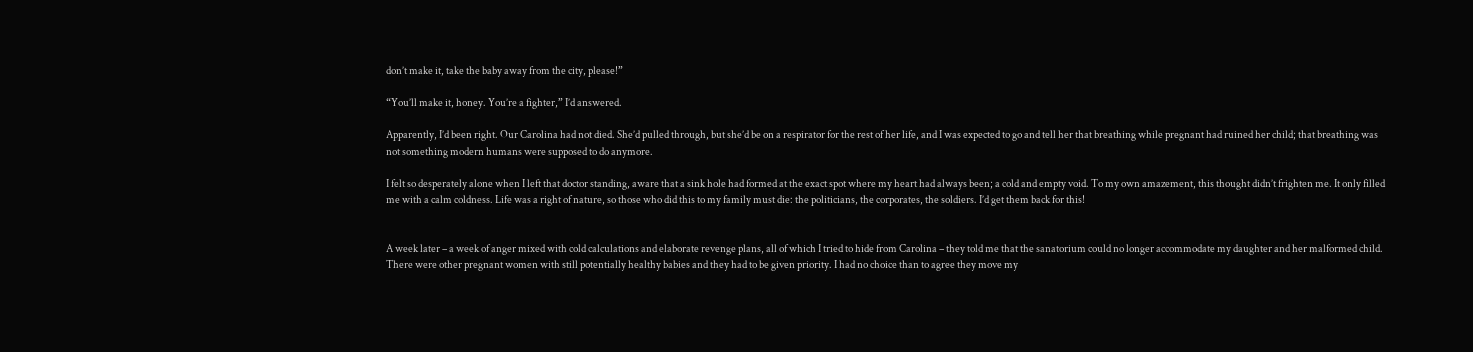don’t make it, take the baby away from the city, please!”

“You’ll make it, honey. You’re a fighter,” I’d answered.

Apparently, I’d been right. Our Carolina had not died. She’d pulled through, but she’d be on a respirator for the rest of her life, and I was expected to go and tell her that breathing while pregnant had ruined her child; that breathing was not something modern humans were supposed to do anymore.

I felt so desperately alone when I left that doctor standing, aware that a sink hole had formed at the exact spot where my heart had always been; a cold and empty void. To my own amazement, this thought didn’t frighten me. It only filled me with a calm coldness. Life was a right of nature, so those who did this to my family must die: the politicians, the corporates, the soldiers. I’d get them back for this!


A week later – a week of anger mixed with cold calculations and elaborate revenge plans, all of which I tried to hide from Carolina – they told me that the sanatorium could no longer accommodate my daughter and her malformed child. There were other pregnant women with still potentially healthy babies and they had to be given priority. I had no choice than to agree they move my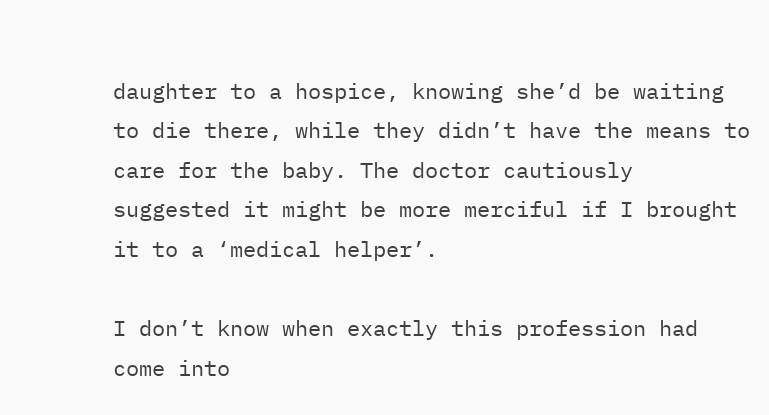daughter to a hospice, knowing she’d be waiting to die there, while they didn’t have the means to care for the baby. The doctor cautiously suggested it might be more merciful if I brought it to a ‘medical helper’.

I don’t know when exactly this profession had come into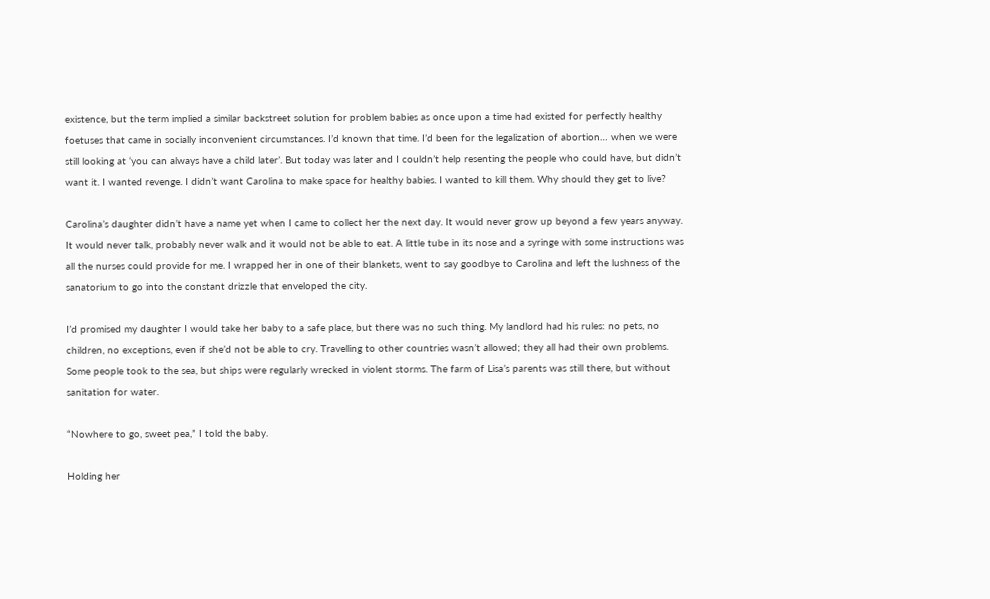existence, but the term implied a similar backstreet solution for problem babies as once upon a time had existed for perfectly healthy foetuses that came in socially inconvenient circumstances. I’d known that time. I’d been for the legalization of abortion… when we were still looking at ‘you can always have a child later’. But today was later and I couldn’t help resenting the people who could have, but didn’t want it. I wanted revenge. I didn’t want Carolina to make space for healthy babies. I wanted to kill them. Why should they get to live?

Carolina’s daughter didn’t have a name yet when I came to collect her the next day. It would never grow up beyond a few years anyway. It would never talk, probably never walk and it would not be able to eat. A little tube in its nose and a syringe with some instructions was all the nurses could provide for me. I wrapped her in one of their blankets, went to say goodbye to Carolina and left the lushness of the sanatorium to go into the constant drizzle that enveloped the city.

I’d promised my daughter I would take her baby to a safe place, but there was no such thing. My landlord had his rules: no pets, no children, no exceptions, even if she’d not be able to cry. Travelling to other countries wasn’t allowed; they all had their own problems. Some people took to the sea, but ships were regularly wrecked in violent storms. The farm of Lisa’s parents was still there, but without sanitation for water.

“Nowhere to go, sweet pea,” I told the baby.

Holding her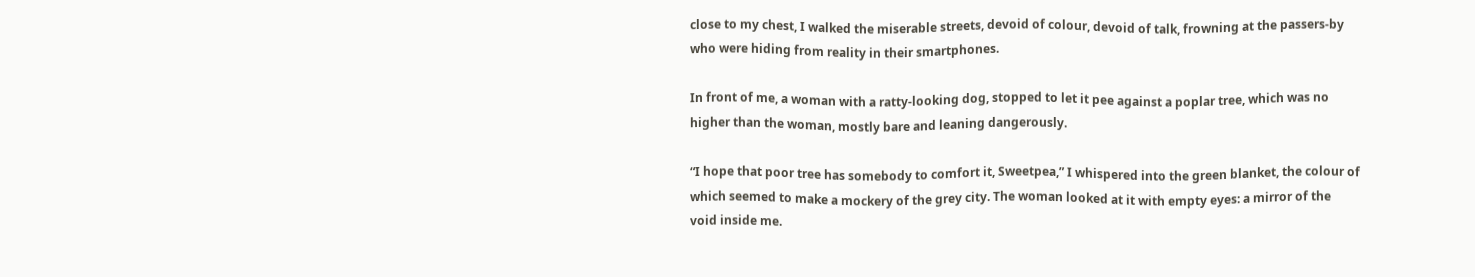close to my chest, I walked the miserable streets, devoid of colour, devoid of talk, frowning at the passers-by who were hiding from reality in their smartphones.

In front of me, a woman with a ratty-looking dog, stopped to let it pee against a poplar tree, which was no higher than the woman, mostly bare and leaning dangerously.

“I hope that poor tree has somebody to comfort it, Sweetpea,” I whispered into the green blanket, the colour of which seemed to make a mockery of the grey city. The woman looked at it with empty eyes: a mirror of the void inside me.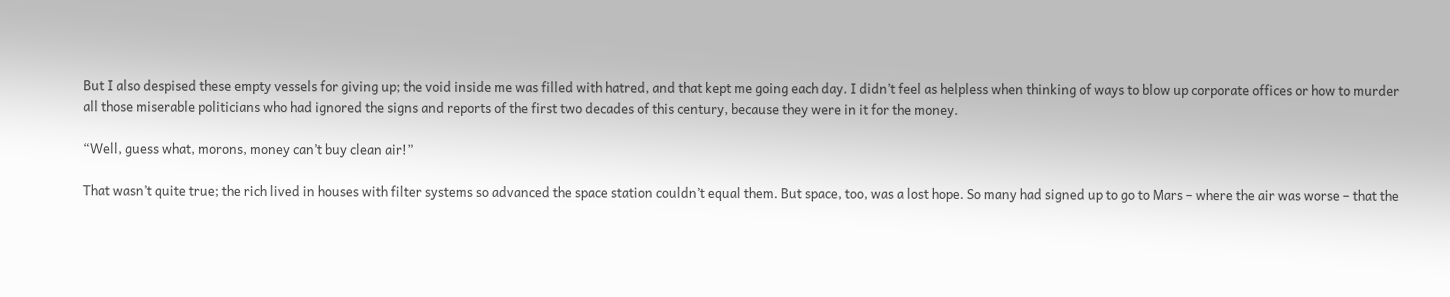But I also despised these empty vessels for giving up; the void inside me was filled with hatred, and that kept me going each day. I didn’t feel as helpless when thinking of ways to blow up corporate offices or how to murder all those miserable politicians who had ignored the signs and reports of the first two decades of this century, because they were in it for the money.

“Well, guess what, morons, money can’t buy clean air!”

That wasn’t quite true; the rich lived in houses with filter systems so advanced the space station couldn’t equal them. But space, too, was a lost hope. So many had signed up to go to Mars – where the air was worse – that the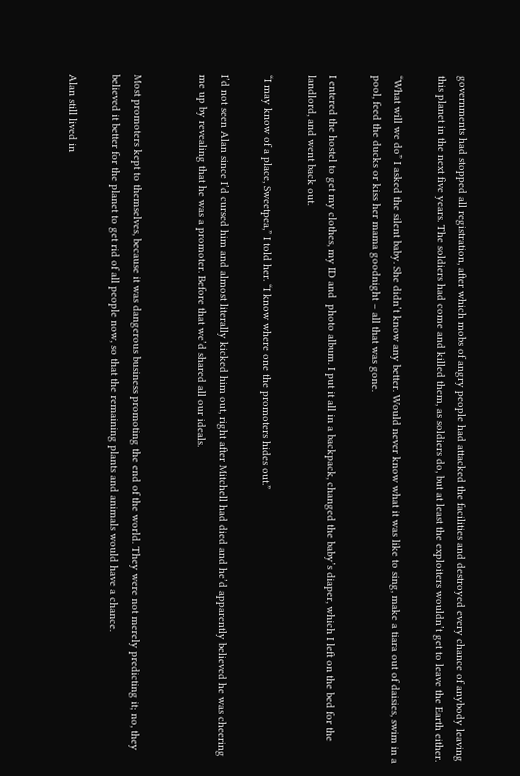governments had stopped all registration, after which mobs of angry people had attacked the facilities and destroyed every chance of anybody leaving this planet in the next five years. The soldiers had come and killed them, as soldiers do, but at least the exploiters wouldn’t get to leave the Earth either.

“What will we do” I asked the silent baby. She didn’t know any better. Would never know what it was like to sing, make a tiara out of daisies, swim in a pool, feed the ducks or kiss her mama goodnight – all that was gone.

I entered the hostel to get my clothes, my ID and  photo album. I put it all in a backpack, changed the baby’s diaper, which I left on the bed for the landlord, and went back out.

“I may know of a place, Sweetpea,” I told her. “I know where one the promoters hides out.”

I’d not seen Alan since I’d cursed him and almost literally kicked him out, right after Mitchell had died and he’d apparently believed he was cheering me up by revealing that he was a promoter. Before that we’d shared all our ideals.


Most promoters kept to themselves, because it was dangerous business promoting the end of the world. They were not merely predicting it; no, they believed it better for the planet to get rid of all people now, so that the remaining plants and animals would have a chance.

Alan still lived in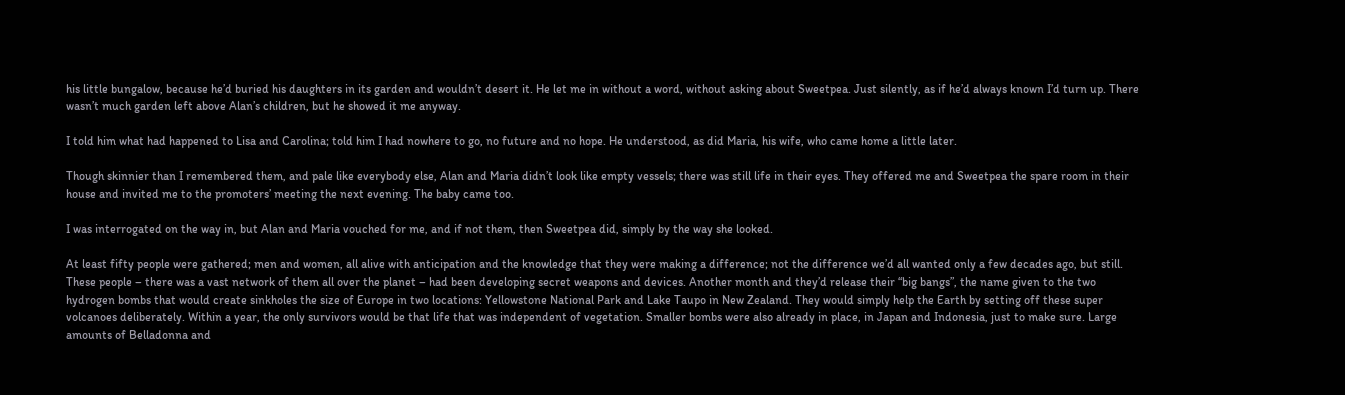his little bungalow, because he’d buried his daughters in its garden and wouldn’t desert it. He let me in without a word, without asking about Sweetpea. Just silently, as if he’d always known I’d turn up. There wasn’t much garden left above Alan’s children, but he showed it me anyway.

I told him what had happened to Lisa and Carolina; told him I had nowhere to go, no future and no hope. He understood, as did Maria, his wife, who came home a little later.

Though skinnier than I remembered them, and pale like everybody else, Alan and Maria didn’t look like empty vessels; there was still life in their eyes. They offered me and Sweetpea the spare room in their house and invited me to the promoters’ meeting the next evening. The baby came too.

I was interrogated on the way in, but Alan and Maria vouched for me, and if not them, then Sweetpea did, simply by the way she looked.

At least fifty people were gathered; men and women, all alive with anticipation and the knowledge that they were making a difference; not the difference we’d all wanted only a few decades ago, but still. These people – there was a vast network of them all over the planet – had been developing secret weapons and devices. Another month and they’d release their “big bangs”, the name given to the two hydrogen bombs that would create sinkholes the size of Europe in two locations: Yellowstone National Park and Lake Taupo in New Zealand. They would simply help the Earth by setting off these super volcanoes deliberately. Within a year, the only survivors would be that life that was independent of vegetation. Smaller bombs were also already in place, in Japan and Indonesia, just to make sure. Large amounts of Belladonna and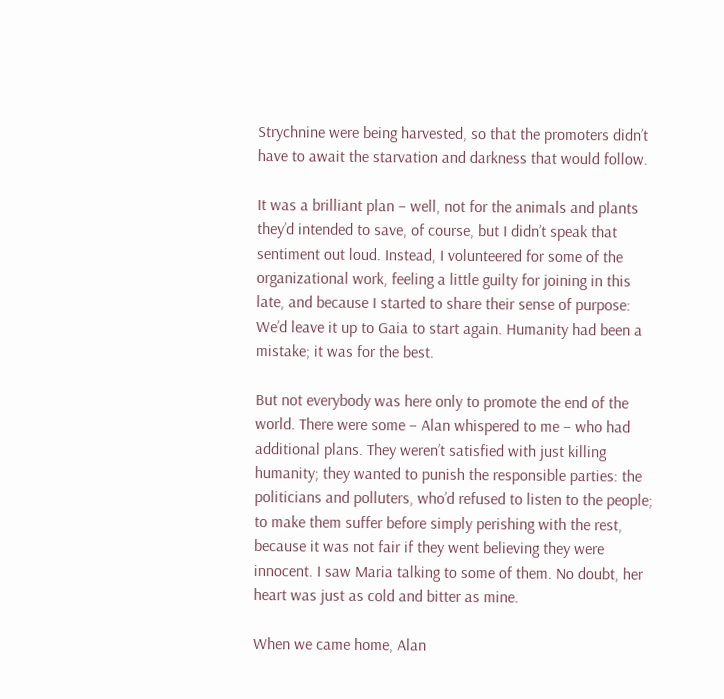Strychnine were being harvested, so that the promoters didn’t have to await the starvation and darkness that would follow.

It was a brilliant plan – well, not for the animals and plants they’d intended to save, of course, but I didn’t speak that sentiment out loud. Instead, I volunteered for some of the organizational work, feeling a little guilty for joining in this late, and because I started to share their sense of purpose: We’d leave it up to Gaia to start again. Humanity had been a mistake; it was for the best.

But not everybody was here only to promote the end of the world. There were some – Alan whispered to me – who had additional plans. They weren’t satisfied with just killing humanity; they wanted to punish the responsible parties: the politicians and polluters, who’d refused to listen to the people; to make them suffer before simply perishing with the rest, because it was not fair if they went believing they were innocent. I saw Maria talking to some of them. No doubt, her heart was just as cold and bitter as mine.

When we came home, Alan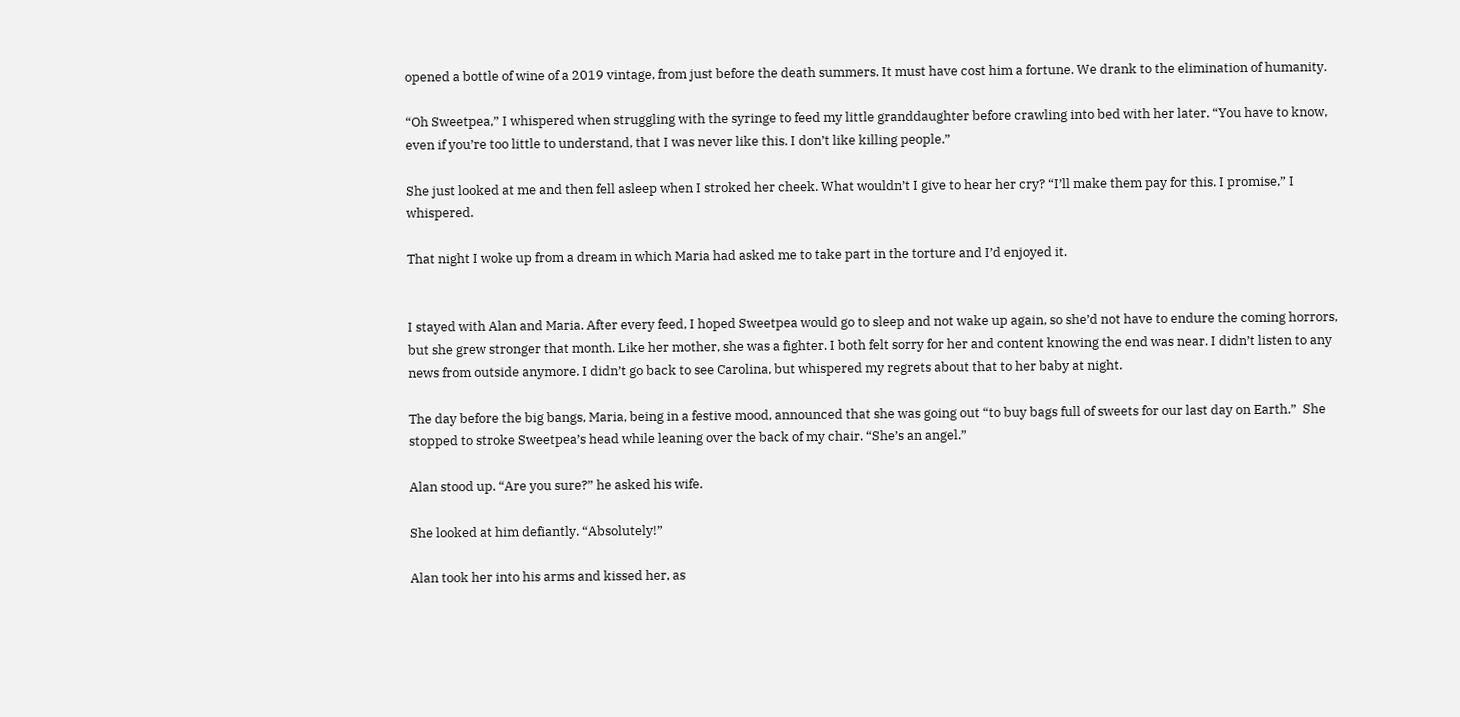opened a bottle of wine of a 2019 vintage, from just before the death summers. It must have cost him a fortune. We drank to the elimination of humanity.

“Oh Sweetpea,” I whispered when struggling with the syringe to feed my little granddaughter before crawling into bed with her later. “You have to know, even if you’re too little to understand, that I was never like this. I don’t like killing people.”

She just looked at me and then fell asleep when I stroked her cheek. What wouldn’t I give to hear her cry? “I’ll make them pay for this. I promise,” I whispered.

That night I woke up from a dream in which Maria had asked me to take part in the torture and I’d enjoyed it.


I stayed with Alan and Maria. After every feed, I hoped Sweetpea would go to sleep and not wake up again, so she’d not have to endure the coming horrors, but she grew stronger that month. Like her mother, she was a fighter. I both felt sorry for her and content knowing the end was near. I didn’t listen to any news from outside anymore. I didn’t go back to see Carolina, but whispered my regrets about that to her baby at night.

The day before the big bangs, Maria, being in a festive mood, announced that she was going out “to buy bags full of sweets for our last day on Earth.”  She stopped to stroke Sweetpea’s head while leaning over the back of my chair. “She’s an angel.”

Alan stood up. “Are you sure?” he asked his wife.

She looked at him defiantly. “Absolutely!”

Alan took her into his arms and kissed her, as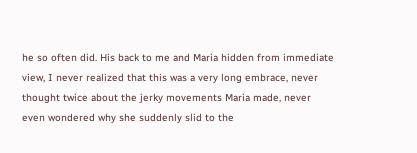he so often did. His back to me and Maria hidden from immediate view, I never realized that this was a very long embrace, never thought twice about the jerky movements Maria made, never even wondered why she suddenly slid to the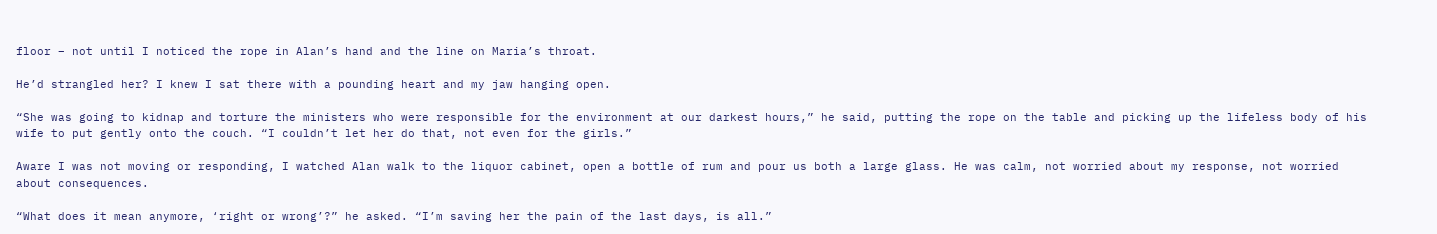floor – not until I noticed the rope in Alan’s hand and the line on Maria’s throat.

He’d strangled her? I knew I sat there with a pounding heart and my jaw hanging open.

“She was going to kidnap and torture the ministers who were responsible for the environment at our darkest hours,” he said, putting the rope on the table and picking up the lifeless body of his wife to put gently onto the couch. “I couldn’t let her do that, not even for the girls.”

Aware I was not moving or responding, I watched Alan walk to the liquor cabinet, open a bottle of rum and pour us both a large glass. He was calm, not worried about my response, not worried about consequences.

“What does it mean anymore, ‘right or wrong’?” he asked. “I’m saving her the pain of the last days, is all.”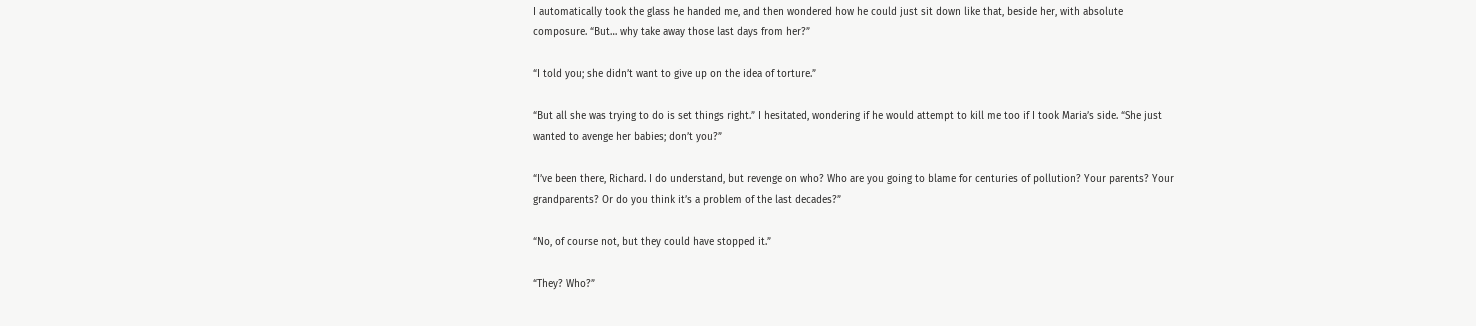I automatically took the glass he handed me, and then wondered how he could just sit down like that, beside her, with absolute composure. “But… why take away those last days from her?”

“I told you; she didn’t want to give up on the idea of torture.”

“But all she was trying to do is set things right.” I hesitated, wondering if he would attempt to kill me too if I took Maria’s side. “She just wanted to avenge her babies; don’t you?”

“I’ve been there, Richard. I do understand, but revenge on who? Who are you going to blame for centuries of pollution? Your parents? Your grandparents? Or do you think it’s a problem of the last decades?”

“No, of course not, but they could have stopped it.”

“They? Who?”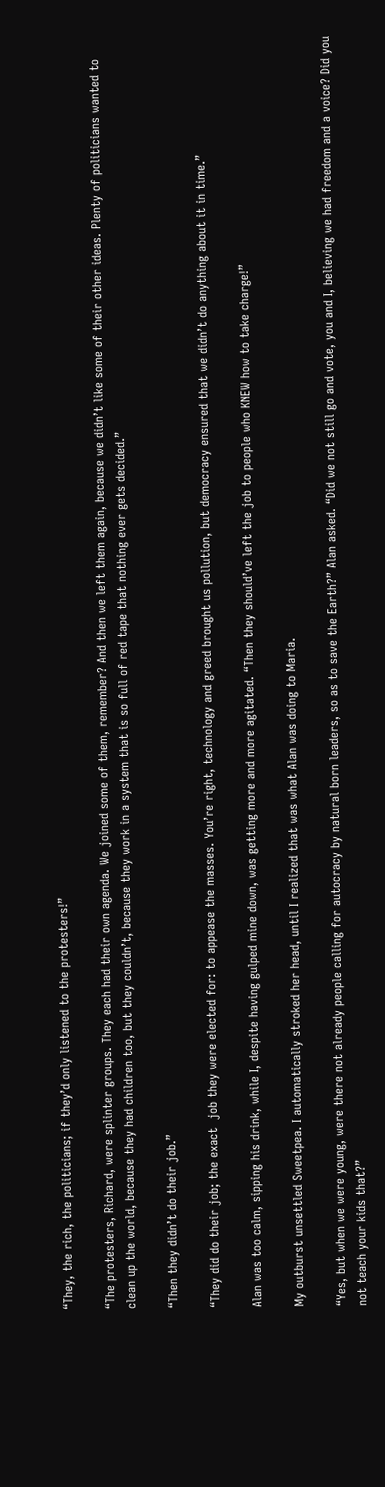“They, the rich, the politicians; if they’d only listened to the protesters!”

“The protesters, Richard, were splinter groups. They each had their own agenda. We joined some of them, remember? And then we left them again, because we didn’t like some of their other ideas. Plenty of politicians wanted to clean up the world, because they had children too, but they couldn’t, because they work in a system that is so full of red tape that nothing ever gets decided.”

“Then they didn’t do their job.”

“They did do their job; the exact  job they were elected for: to appease the masses. You’re right, technology and greed brought us pollution, but democracy ensured that we didn’t do anything about it in time.”

Alan was too calm, sipping his drink, while I, despite having gulped mine down, was getting more and more agitated. “Then they should’ve left the job to people who KNEW how to take charge!”

My outburst unsettled Sweetpea. I automatically stroked her head, until I realized that was what Alan was doing to Maria.

“Yes, but when we were young, were there not already people calling for autocracy by natural born leaders, so as to save the Earth?” Alan asked. “Did we not still go and vote, you and I, believing we had freedom and a voice? Did you not teach your kids that?”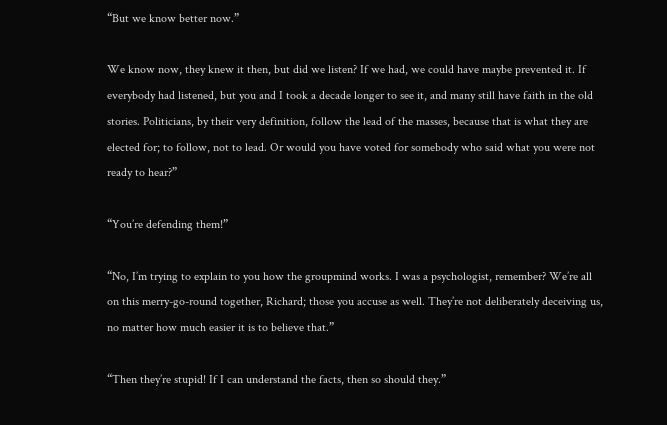“But we know better now.”

We know now, they knew it then, but did we listen? If we had, we could have maybe prevented it. If everybody had listened, but you and I took a decade longer to see it, and many still have faith in the old stories. Politicians, by their very definition, follow the lead of the masses, because that is what they are elected for; to follow, not to lead. Or would you have voted for somebody who said what you were not ready to hear?”

“You’re defending them!”

“No, I’m trying to explain to you how the groupmind works. I was a psychologist, remember? We’re all on this merry-go-round together, Richard; those you accuse as well. They’re not deliberately deceiving us, no matter how much easier it is to believe that.”

“Then they’re stupid! If I can understand the facts, then so should they.”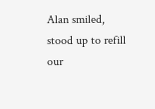Alan smiled, stood up to refill our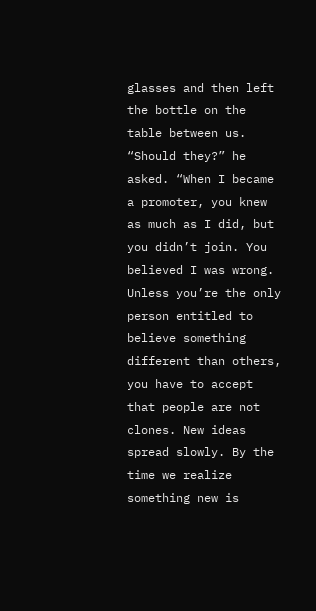glasses and then left the bottle on the table between us. “Should they?” he asked. “When I became a promoter, you knew as much as I did, but you didn’t join. You believed I was wrong. Unless you’re the only person entitled to believe something different than others, you have to accept that people are not clones. New ideas spread slowly. By the time we realize something new is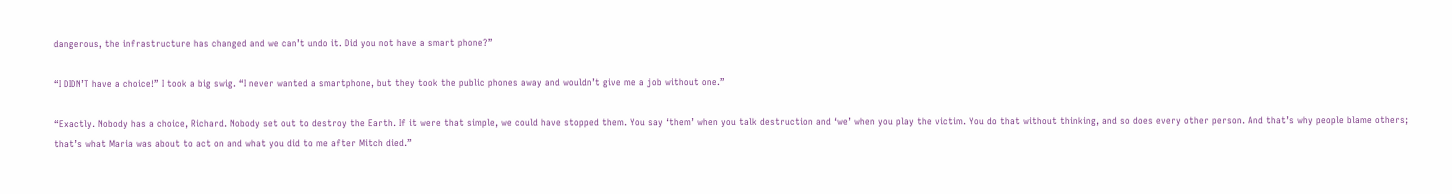dangerous, the infrastructure has changed and we can’t undo it. Did you not have a smart phone?”

“I DIDN’T have a choice!” I took a big swig. “I never wanted a smartphone, but they took the public phones away and wouldn’t give me a job without one.”

“Exactly. Nobody has a choice, Richard. Nobody set out to destroy the Earth. If it were that simple, we could have stopped them. You say ‘them’ when you talk destruction and ‘we’ when you play the victim. You do that without thinking, and so does every other person. And that’s why people blame others; that’s what Maria was about to act on and what you did to me after Mitch died.”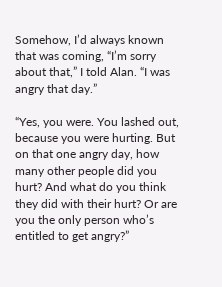Somehow, I’d always known that was coming, “I’m sorry about that,” I told Alan. “I was angry that day.”

“Yes, you were. You lashed out, because you were hurting. But on that one angry day, how many other people did you hurt? And what do you think they did with their hurt? Or are you the only person who’s entitled to get angry?”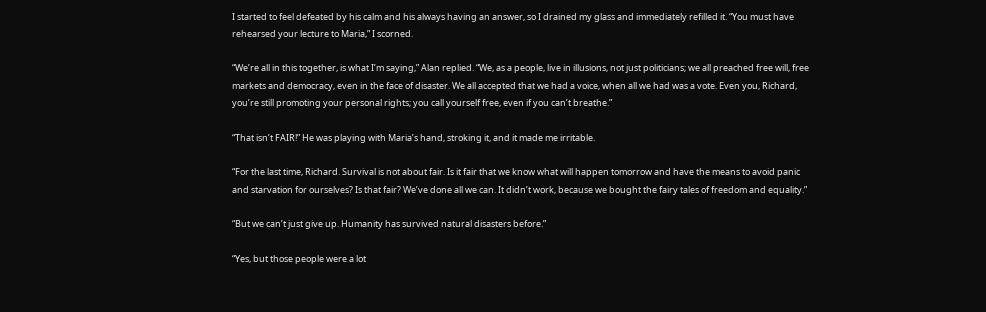I started to feel defeated by his calm and his always having an answer, so I drained my glass and immediately refilled it. “You must have rehearsed your lecture to Maria,” I scorned.

“We’re all in this together, is what I’m saying,” Alan replied. “We, as a people, live in illusions, not just politicians; we all preached free will, free markets and democracy, even in the face of disaster. We all accepted that we had a voice, when all we had was a vote. Even you, Richard, you’re still promoting your personal rights; you call yourself free, even if you can’t breathe.”

“That isn’t FAIR!” He was playing with Maria’s hand, stroking it, and it made me irritable.

“For the last time, Richard. Survival is not about fair. Is it fair that we know what will happen tomorrow and have the means to avoid panic and starvation for ourselves? Is that fair? We’ve done all we can. It didn’t work, because we bought the fairy tales of freedom and equality.”

“But we can’t just give up. Humanity has survived natural disasters before.”

“Yes, but those people were a lot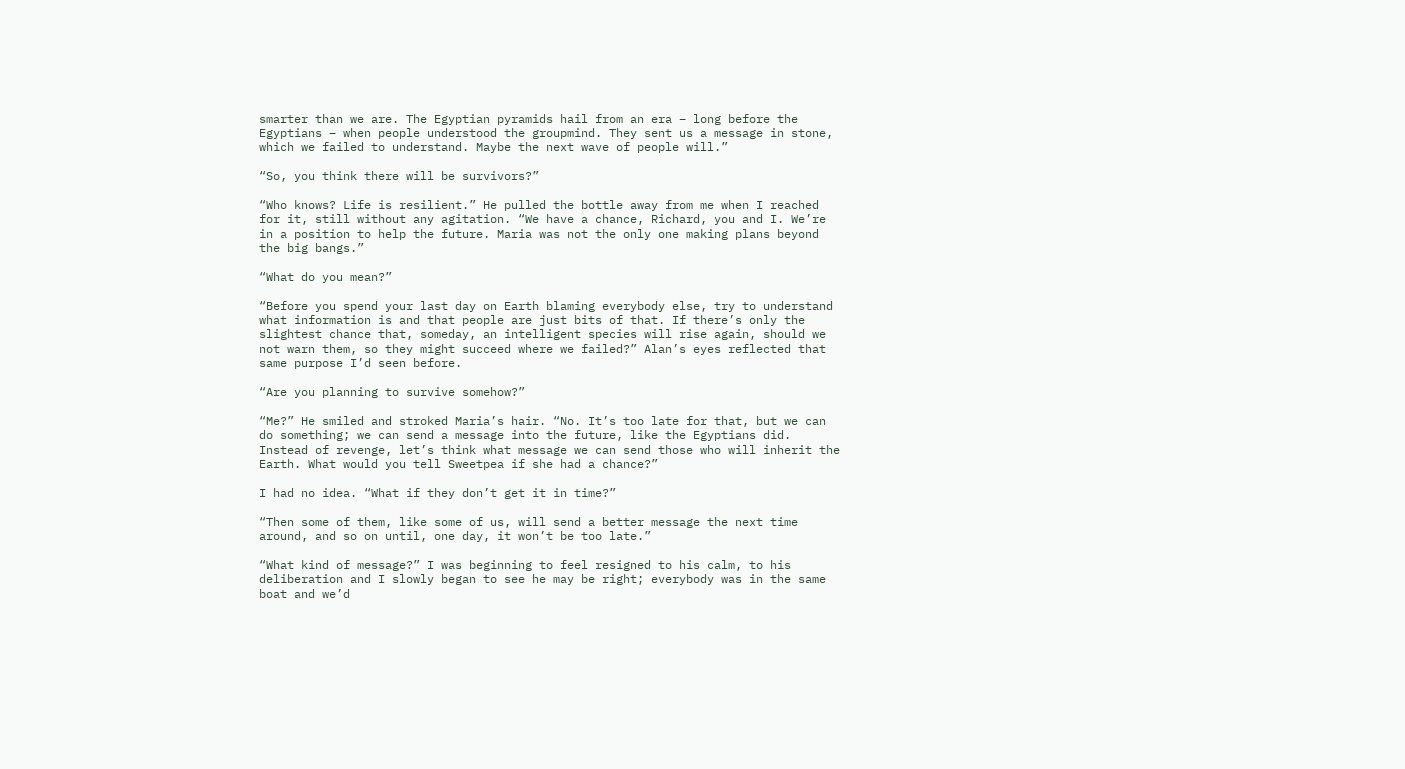smarter than we are. The Egyptian pyramids hail from an era – long before the Egyptians – when people understood the groupmind. They sent us a message in stone, which we failed to understand. Maybe the next wave of people will.”

“So, you think there will be survivors?”

“Who knows? Life is resilient.” He pulled the bottle away from me when I reached for it, still without any agitation. “We have a chance, Richard, you and I. We’re in a position to help the future. Maria was not the only one making plans beyond the big bangs.”

“What do you mean?”

“Before you spend your last day on Earth blaming everybody else, try to understand what information is and that people are just bits of that. If there’s only the slightest chance that, someday, an intelligent species will rise again, should we not warn them, so they might succeed where we failed?” Alan’s eyes reflected that same purpose I’d seen before.

“Are you planning to survive somehow?”

“Me?” He smiled and stroked Maria’s hair. “No. It’s too late for that, but we can do something; we can send a message into the future, like the Egyptians did. Instead of revenge, let’s think what message we can send those who will inherit the Earth. What would you tell Sweetpea if she had a chance?”

I had no idea. “What if they don’t get it in time?”

“Then some of them, like some of us, will send a better message the next time around, and so on until, one day, it won’t be too late.”

“What kind of message?” I was beginning to feel resigned to his calm, to his deliberation and I slowly began to see he may be right; everybody was in the same boat and we’d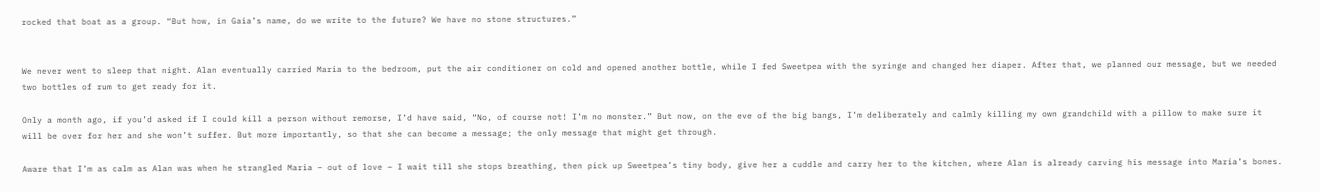rocked that boat as a group. “But how, in Gaia’s name, do we write to the future? We have no stone structures.”


We never went to sleep that night. Alan eventually carried Maria to the bedroom, put the air conditioner on cold and opened another bottle, while I fed Sweetpea with the syringe and changed her diaper. After that, we planned our message, but we needed two bottles of rum to get ready for it.

Only a month ago, if you’d asked if I could kill a person without remorse, I’d have said, “No, of course not! I’m no monster.” But now, on the eve of the big bangs, I’m deliberately and calmly killing my own grandchild with a pillow to make sure it will be over for her and she won’t suffer. But more importantly, so that she can become a message; the only message that might get through.

Aware that I’m as calm as Alan was when he strangled Maria – out of love – I wait till she stops breathing, then pick up Sweetpea’s tiny body, give her a cuddle and carry her to the kitchen, where Alan is already carving his message into Maria’s bones.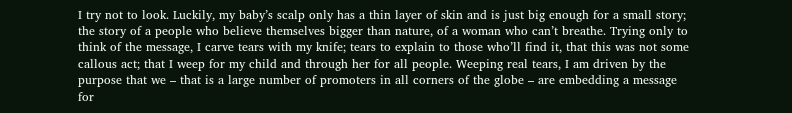I try not to look. Luckily, my baby’s scalp only has a thin layer of skin and is just big enough for a small story; the story of a people who believe themselves bigger than nature, of a woman who can’t breathe. Trying only to think of the message, I carve tears with my knife; tears to explain to those who’ll find it, that this was not some callous act; that I weep for my child and through her for all people. Weeping real tears, I am driven by the purpose that we – that is a large number of promoters in all corners of the globe – are embedding a message for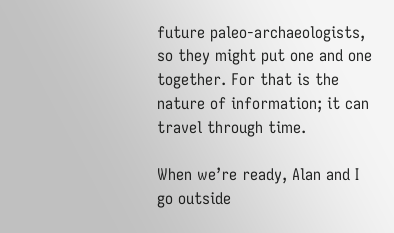future paleo-archaeologists, so they might put one and one together. For that is the nature of information; it can travel through time.

When we’re ready, Alan and I go outside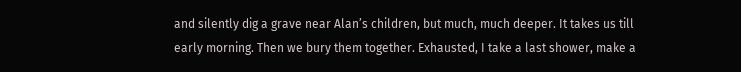and silently dig a grave near Alan’s children, but much, much deeper. It takes us till early morning. Then we bury them together. Exhausted, I take a last shower, make a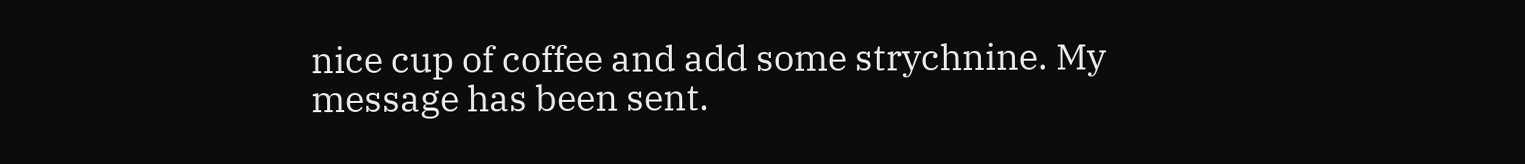nice cup of coffee and add some strychnine. My message has been sent.